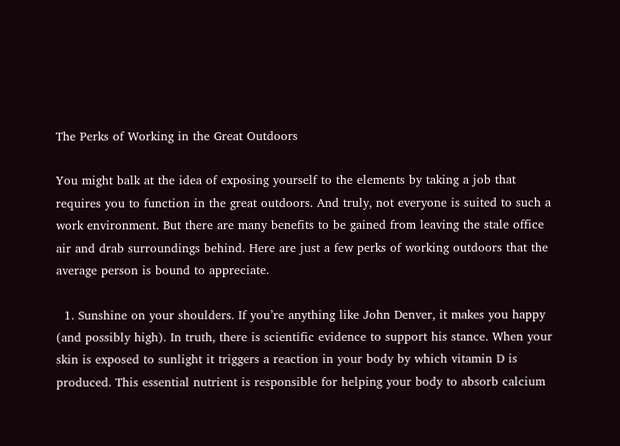The Perks of Working in the Great Outdoors

You might balk at the idea of exposing yourself to the elements by taking a job that requires you to function in the great outdoors. And truly, not everyone is suited to such a work environment. But there are many benefits to be gained from leaving the stale office air and drab surroundings behind. Here are just a few perks of working outdoors that the average person is bound to appreciate.

  1. Sunshine on your shoulders. If you’re anything like John Denver, it makes you happy (and possibly high). In truth, there is scientific evidence to support his stance. When your skin is exposed to sunlight it triggers a reaction in your body by which vitamin D is produced. This essential nutrient is responsible for helping your body to absorb calcium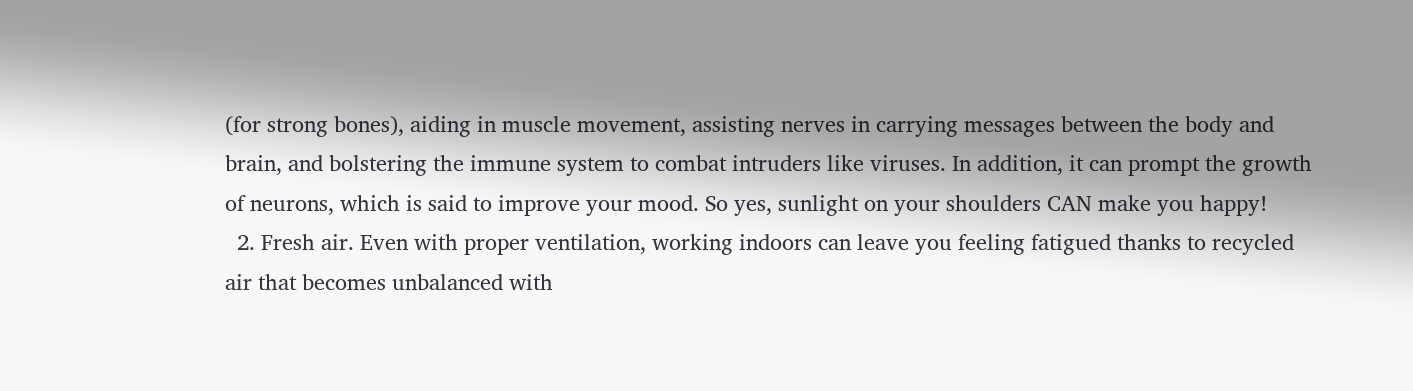(for strong bones), aiding in muscle movement, assisting nerves in carrying messages between the body and brain, and bolstering the immune system to combat intruders like viruses. In addition, it can prompt the growth of neurons, which is said to improve your mood. So yes, sunlight on your shoulders CAN make you happy!
  2. Fresh air. Even with proper ventilation, working indoors can leave you feeling fatigued thanks to recycled air that becomes unbalanced with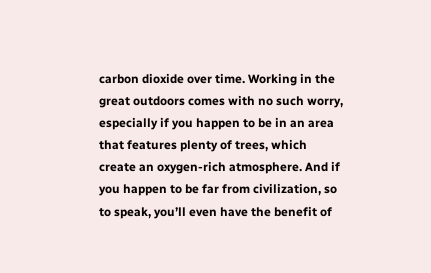carbon dioxide over time. Working in the great outdoors comes with no such worry, especially if you happen to be in an area that features plenty of trees, which create an oxygen-rich atmosphere. And if you happen to be far from civilization, so to speak, you’ll even have the benefit of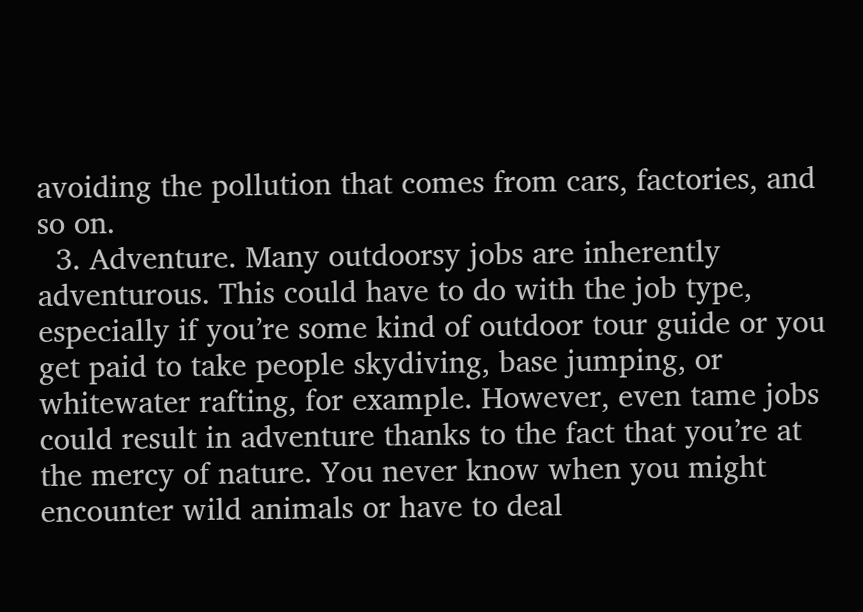avoiding the pollution that comes from cars, factories, and so on.
  3. Adventure. Many outdoorsy jobs are inherently adventurous. This could have to do with the job type, especially if you’re some kind of outdoor tour guide or you get paid to take people skydiving, base jumping, or whitewater rafting, for example. However, even tame jobs could result in adventure thanks to the fact that you’re at the mercy of nature. You never know when you might encounter wild animals or have to deal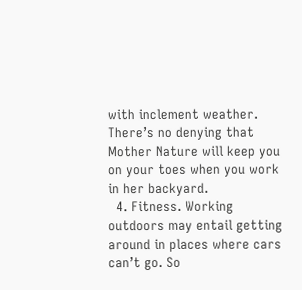with inclement weather. There’s no denying that Mother Nature will keep you on your toes when you work in her backyard.
  4. Fitness. Working outdoors may entail getting around in places where cars can’t go. So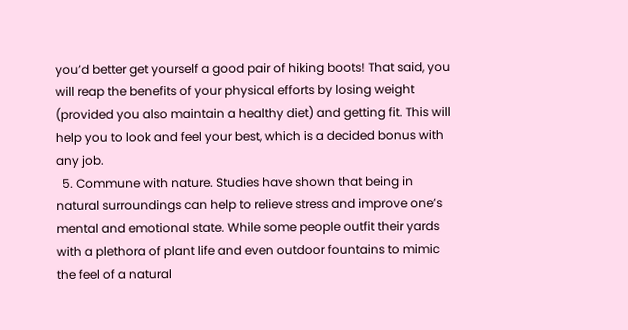you’d better get yourself a good pair of hiking boots! That said, you will reap the benefits of your physical efforts by losing weight (provided you also maintain a healthy diet) and getting fit. This will help you to look and feel your best, which is a decided bonus with any job.
  5. Commune with nature. Studies have shown that being in natural surroundings can help to relieve stress and improve one’s mental and emotional state. While some people outfit their yards with a plethora of plant life and even outdoor fountains to mimic the feel of a natural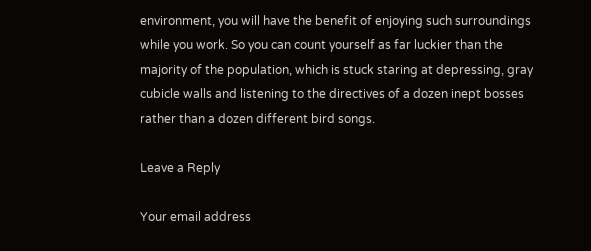environment, you will have the benefit of enjoying such surroundings while you work. So you can count yourself as far luckier than the majority of the population, which is stuck staring at depressing, gray cubicle walls and listening to the directives of a dozen inept bosses rather than a dozen different bird songs.

Leave a Reply

Your email address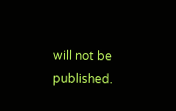will not be published.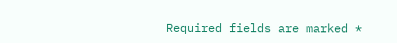Required fields are marked *